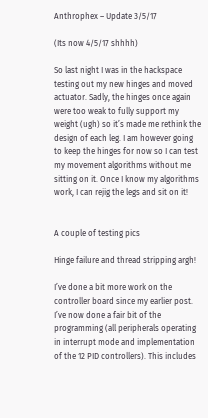Anthrophex – Update 3/5/17

(Its now 4/5/17 shhhh)

So last night I was in the hackspace testing out my new hinges and moved actuator. Sadly, the hinges once again were too weak to fully support my weight (ugh) so it’s made me rethink the design of each leg. I am however going to keep the hinges for now so I can test my movement algorithms without me sitting on it. Once I know my algorithms work, I can rejig the legs and sit on it!


A couple of testing pics

Hinge failure and thread stripping argh!

I’ve done a bit more work on the controller board since my earlier post. I’ve now done a fair bit of the programming (all peripherals operating in interrupt mode and implementation of the 12 PID controllers). This includes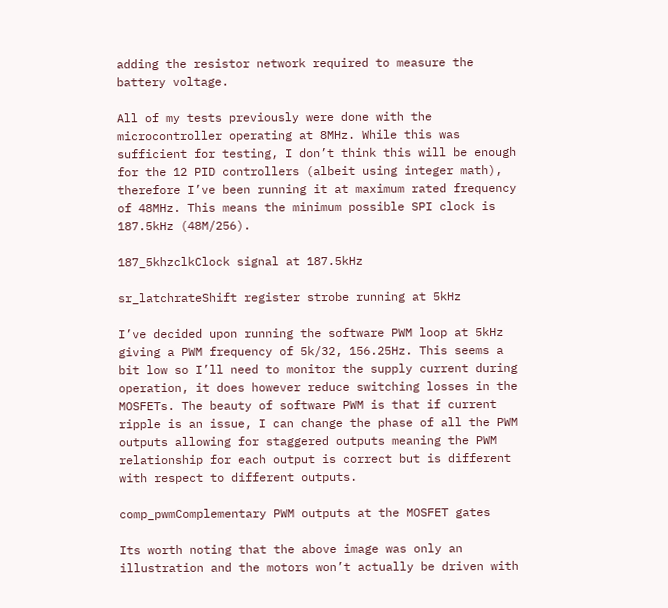adding the resistor network required to measure the battery voltage.

All of my tests previously were done with the microcontroller operating at 8MHz. While this was sufficient for testing, I don’t think this will be enough for the 12 PID controllers (albeit using integer math), therefore I’ve been running it at maximum rated frequency of 48MHz. This means the minimum possible SPI clock is 187.5kHz (48M/256).

187_5khzclkClock signal at 187.5kHz

sr_latchrateShift register strobe running at 5kHz

I’ve decided upon running the software PWM loop at 5kHz giving a PWM frequency of 5k/32, 156.25Hz. This seems a bit low so I’ll need to monitor the supply current during operation, it does however reduce switching losses in the MOSFETs. The beauty of software PWM is that if current ripple is an issue, I can change the phase of all the PWM outputs allowing for staggered outputs meaning the PWM relationship for each output is correct but is different with respect to different outputs.

comp_pwmComplementary PWM outputs at the MOSFET gates

Its worth noting that the above image was only an illustration and the motors won’t actually be driven with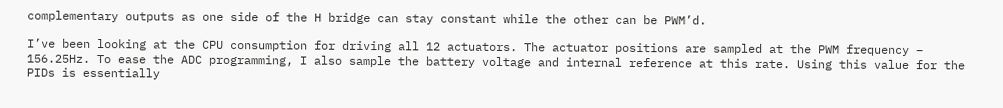complementary outputs as one side of the H bridge can stay constant while the other can be PWM’d.

I’ve been looking at the CPU consumption for driving all 12 actuators. The actuator positions are sampled at the PWM frequency – 156.25Hz. To ease the ADC programming, I also sample the battery voltage and internal reference at this rate. Using this value for the PIDs is essentially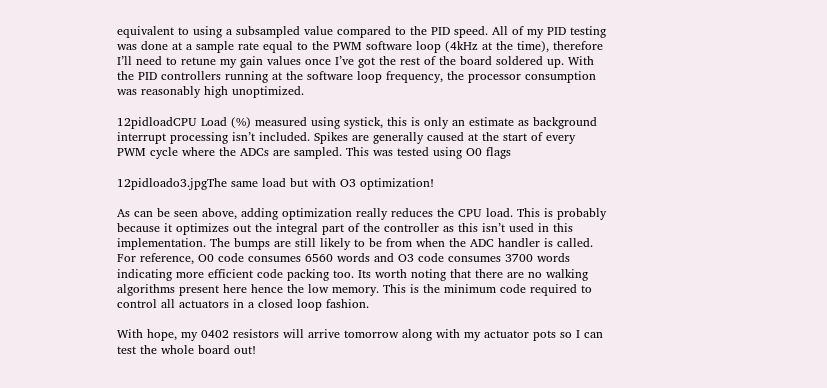equivalent to using a subsampled value compared to the PID speed. All of my PID testing was done at a sample rate equal to the PWM software loop (4kHz at the time), therefore I’ll need to retune my gain values once I’ve got the rest of the board soldered up. With the PID controllers running at the software loop frequency, the processor consumption was reasonably high unoptimized.

12pidloadCPU Load (%) measured using systick, this is only an estimate as background interrupt processing isn’t included. Spikes are generally caused at the start of every PWM cycle where the ADCs are sampled. This was tested using O0 flags

12pidloado3.jpgThe same load but with O3 optimization!

As can be seen above, adding optimization really reduces the CPU load. This is probably because it optimizes out the integral part of the controller as this isn’t used in this implementation. The bumps are still likely to be from when the ADC handler is called. For reference, O0 code consumes 6560 words and O3 code consumes 3700 words indicating more efficient code packing too. Its worth noting that there are no walking algorithms present here hence the low memory. This is the minimum code required to control all actuators in a closed loop fashion.

With hope, my 0402 resistors will arrive tomorrow along with my actuator pots so I can test the whole board out!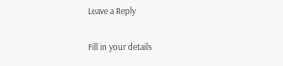Leave a Reply

Fill in your details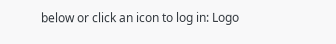below or click an icon to log in: Logo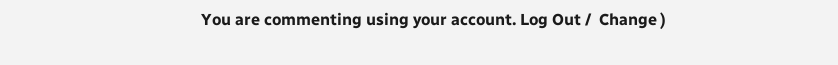You are commenting using your account. Log Out /  Change )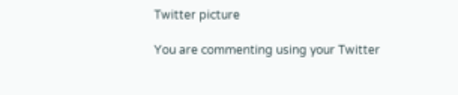Twitter picture

You are commenting using your Twitter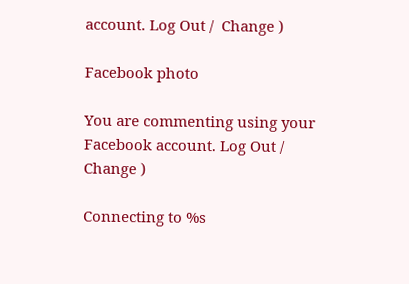account. Log Out /  Change )

Facebook photo

You are commenting using your Facebook account. Log Out /  Change )

Connecting to %s